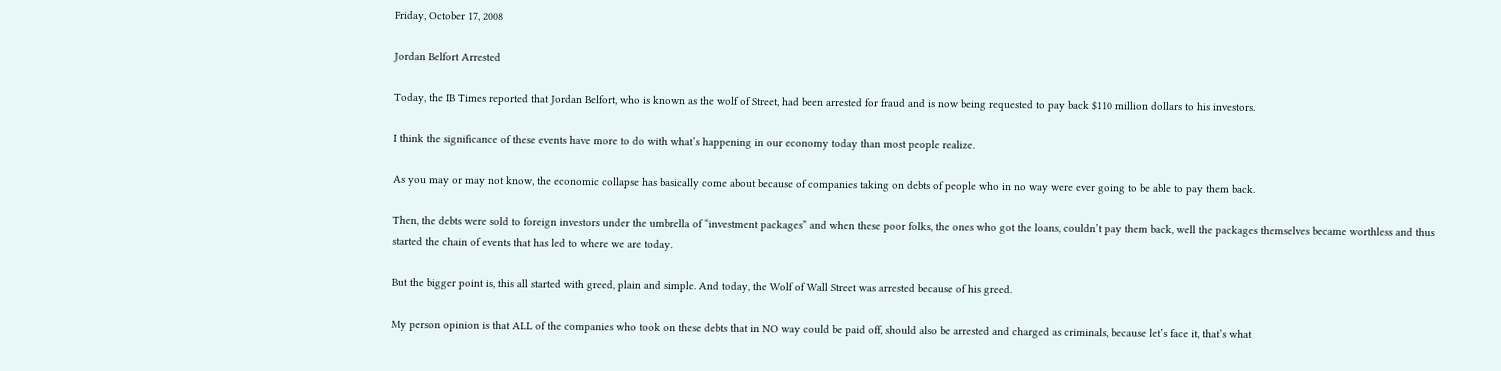Friday, October 17, 2008

Jordan Belfort Arrested

Today, the IB Times reported that Jordan Belfort, who is known as the wolf of Street, had been arrested for fraud and is now being requested to pay back $110 million dollars to his investors.

I think the significance of these events have more to do with what’s happening in our economy today than most people realize.

As you may or may not know, the economic collapse has basically come about because of companies taking on debts of people who in no way were ever going to be able to pay them back.

Then, the debts were sold to foreign investors under the umbrella of “investment packages” and when these poor folks, the ones who got the loans, couldn’t pay them back, well the packages themselves became worthless and thus started the chain of events that has led to where we are today.

But the bigger point is, this all started with greed, plain and simple. And today, the Wolf of Wall Street was arrested because of his greed.

My person opinion is that ALL of the companies who took on these debts that in NO way could be paid off, should also be arrested and charged as criminals, because let’s face it, that’s what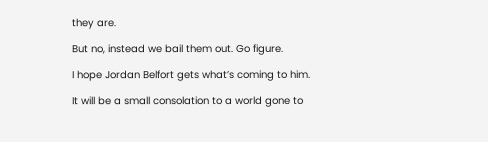they are.

But no, instead we bail them out. Go figure.

I hope Jordan Belfort gets what’s coming to him.

It will be a small consolation to a world gone to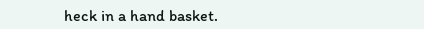heck in a hand basket.